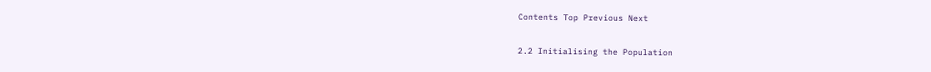Contents Top Previous Next

2.2 Initialising the Population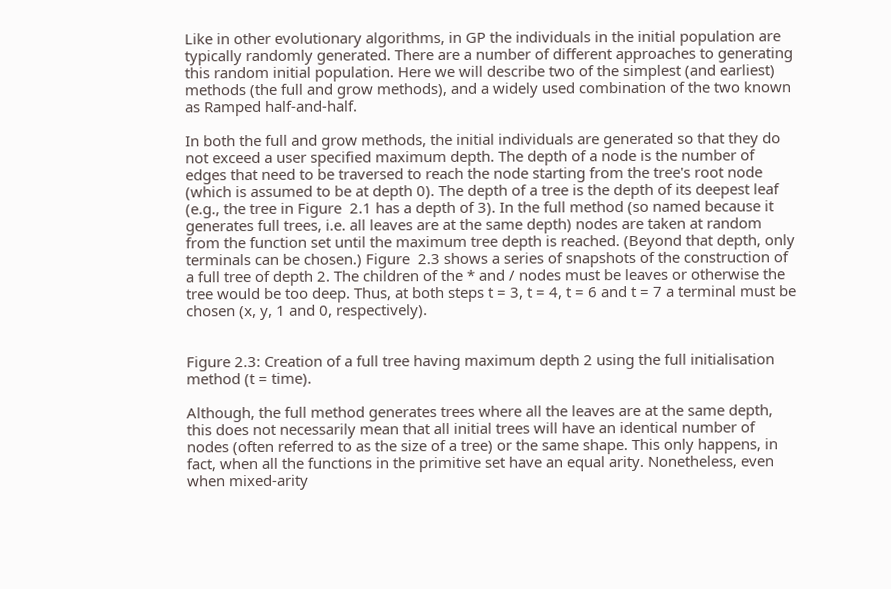Like in other evolutionary algorithms, in GP the individuals in the initial population are typically randomly generated. There are a number of different approaches to generating this random initial population. Here we will describe two of the simplest (and earliest) methods (the full and grow methods), and a widely used combination of the two known as Ramped half-and-half.

In both the full and grow methods, the initial individuals are generated so that they do not exceed a user specified maximum depth. The depth of a node is the number of edges that need to be traversed to reach the node starting from the tree's root node (which is assumed to be at depth 0). The depth of a tree is the depth of its deepest leaf (e.g., the tree in Figure  2.1 has a depth of 3). In the full method (so named because it generates full trees, i.e. all leaves are at the same depth) nodes are taken at random from the function set until the maximum tree depth is reached. (Beyond that depth, only terminals can be chosen.) Figure  2.3 shows a series of snapshots of the construction of a full tree of depth 2. The children of the * and / nodes must be leaves or otherwise the tree would be too deep. Thus, at both steps t = 3, t = 4, t = 6 and t = 7 a terminal must be chosen (x, y, 1 and 0, respectively).


Figure 2.3: Creation of a full tree having maximum depth 2 using the full initialisation method (t = time).

Although, the full method generates trees where all the leaves are at the same depth, this does not necessarily mean that all initial trees will have an identical number of nodes (often referred to as the size of a tree) or the same shape. This only happens, in fact, when all the functions in the primitive set have an equal arity. Nonetheless, even when mixed-arity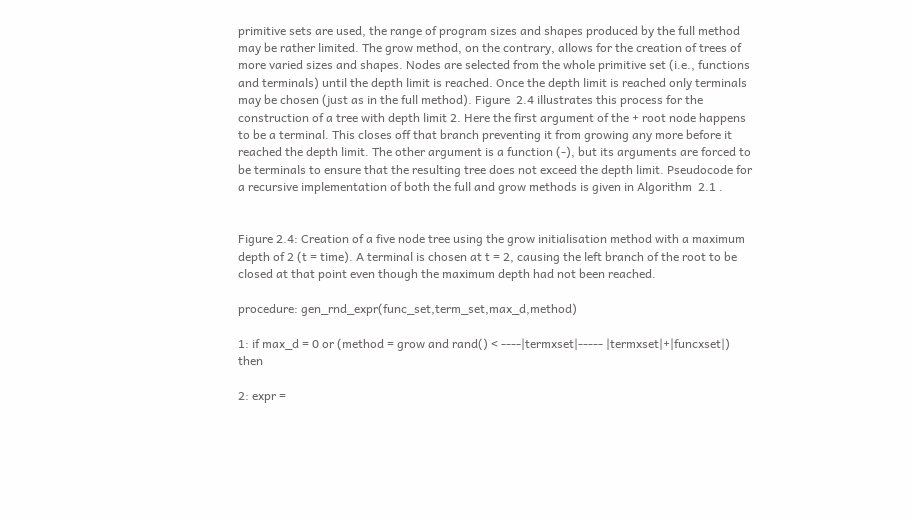primitive sets are used, the range of program sizes and shapes produced by the full method may be rather limited. The grow method, on the contrary, allows for the creation of trees of more varied sizes and shapes. Nodes are selected from the whole primitive set (i.e., functions and terminals) until the depth limit is reached. Once the depth limit is reached only terminals may be chosen (just as in the full method). Figure  2.4 illustrates this process for the construction of a tree with depth limit 2. Here the first argument of the + root node happens to be a terminal. This closes off that branch preventing it from growing any more before it reached the depth limit. The other argument is a function (-), but its arguments are forced to be terminals to ensure that the resulting tree does not exceed the depth limit. Pseudocode for a recursive implementation of both the full and grow methods is given in Algorithm  2.1 .


Figure 2.4: Creation of a five node tree using the grow initialisation method with a maximum depth of 2 (t = time). A terminal is chosen at t = 2, causing the left branch of the root to be closed at that point even though the maximum depth had not been reached.

procedure: gen_rnd_expr(func_set,term_set,max_d,method)

1: if max_d = 0 or (method = grow and rand() < ----|termxset|----- |termxset|+|funcxset|) then

2: expr =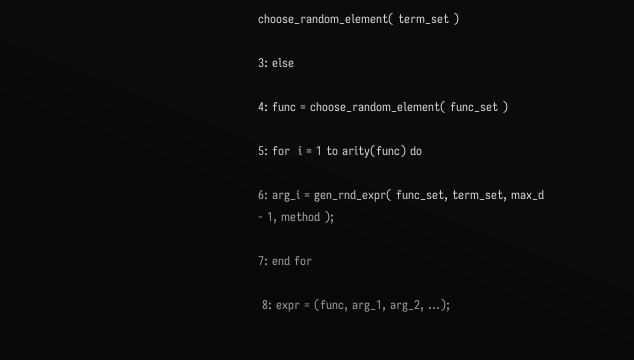choose_random_element( term_set )

3: else

4: func = choose_random_element( func_set )

5: for  i = 1 to arity(func) do

6: arg_i = gen_rnd_expr( func_set, term_set, max_d - 1, method );

7: end for

 8: expr = (func, arg_1, arg_2, ...);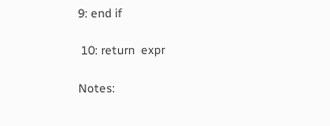9: end if

 10: return  expr

Notes: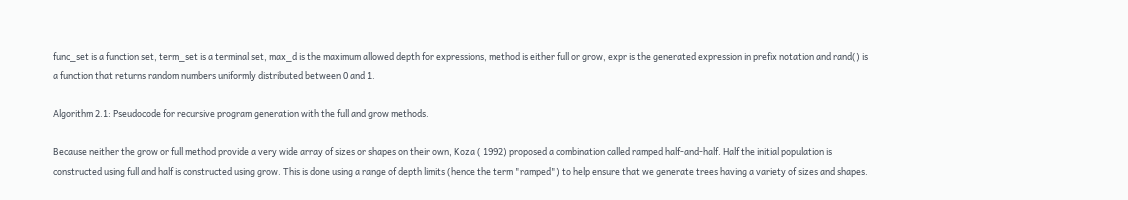func_set is a function set, term_set is a terminal set, max_d is the maximum allowed depth for expressions, method is either full or grow, expr is the generated expression in prefix notation and rand() is a function that returns random numbers uniformly distributed between 0 and 1.

Algorithm 2.1: Pseudocode for recursive program generation with the full and grow methods.

Because neither the grow or full method provide a very wide array of sizes or shapes on their own, Koza ( 1992) proposed a combination called ramped half-and-half. Half the initial population is constructed using full and half is constructed using grow. This is done using a range of depth limits (hence the term "ramped") to help ensure that we generate trees having a variety of sizes and shapes.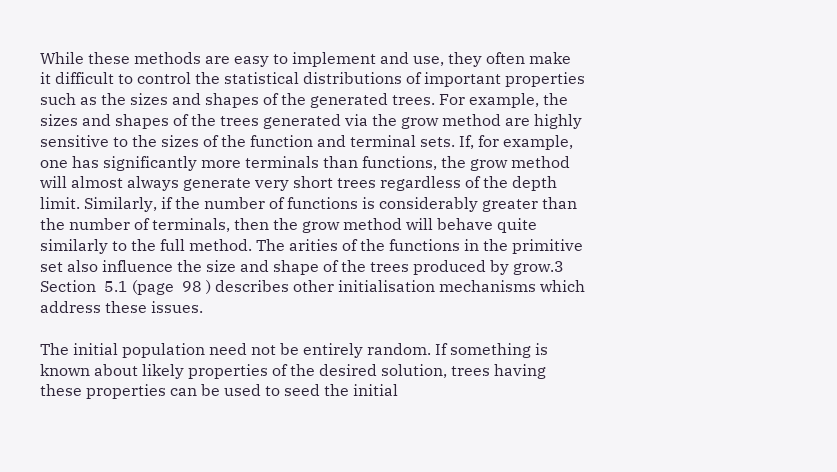While these methods are easy to implement and use, they often make it difficult to control the statistical distributions of important properties such as the sizes and shapes of the generated trees. For example, the sizes and shapes of the trees generated via the grow method are highly sensitive to the sizes of the function and terminal sets. If, for example, one has significantly more terminals than functions, the grow method will almost always generate very short trees regardless of the depth limit. Similarly, if the number of functions is considerably greater than the number of terminals, then the grow method will behave quite similarly to the full method. The arities of the functions in the primitive set also influence the size and shape of the trees produced by grow.3 Section  5.1 (page  98 ) describes other initialisation mechanisms which address these issues.

The initial population need not be entirely random. If something is known about likely properties of the desired solution, trees having these properties can be used to seed the initial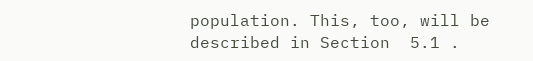population. This, too, will be described in Section  5.1 .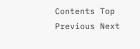Contents Top Previous Next